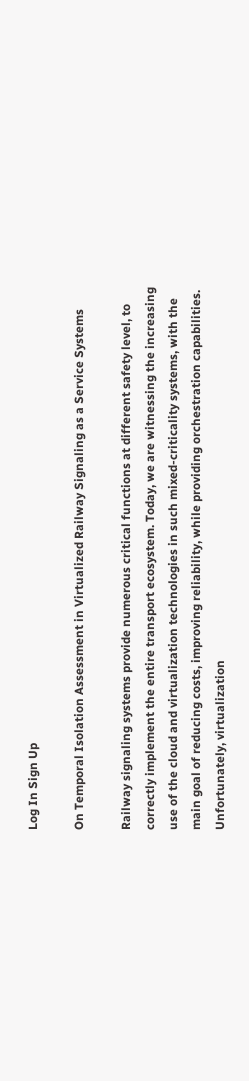Log In Sign Up

On Temporal Isolation Assessment in Virtualized Railway Signaling as a Service Systems

Railway signaling systems provide numerous critical functions at different safety level, to correctly implement the entire transport ecosystem. Today, we are witnessing the increasing use of the cloud and virtualization technologies in such mixed-criticality systems, with the main goal of reducing costs, improving reliability, while providing orchestration capabilities. Unfortunately, virtualization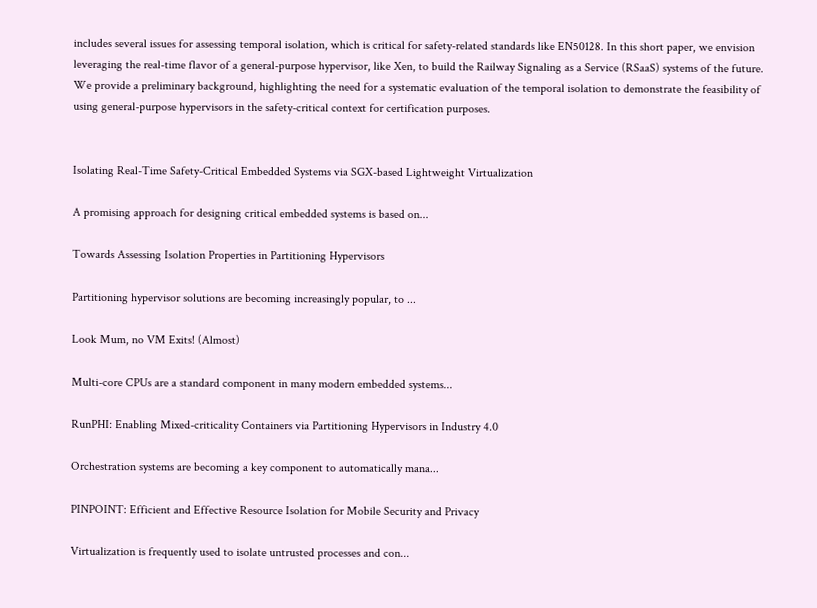includes several issues for assessing temporal isolation, which is critical for safety-related standards like EN50128. In this short paper, we envision leveraging the real-time flavor of a general-purpose hypervisor, like Xen, to build the Railway Signaling as a Service (RSaaS) systems of the future. We provide a preliminary background, highlighting the need for a systematic evaluation of the temporal isolation to demonstrate the feasibility of using general-purpose hypervisors in the safety-critical context for certification purposes.


Isolating Real-Time Safety-Critical Embedded Systems via SGX-based Lightweight Virtualization

A promising approach for designing critical embedded systems is based on...

Towards Assessing Isolation Properties in Partitioning Hypervisors

Partitioning hypervisor solutions are becoming increasingly popular, to ...

Look Mum, no VM Exits! (Almost)

Multi-core CPUs are a standard component in many modern embedded systems...

RunPHI: Enabling Mixed-criticality Containers via Partitioning Hypervisors in Industry 4.0

Orchestration systems are becoming a key component to automatically mana...

PINPOINT: Efficient and Effective Resource Isolation for Mobile Security and Privacy

Virtualization is frequently used to isolate untrusted processes and con...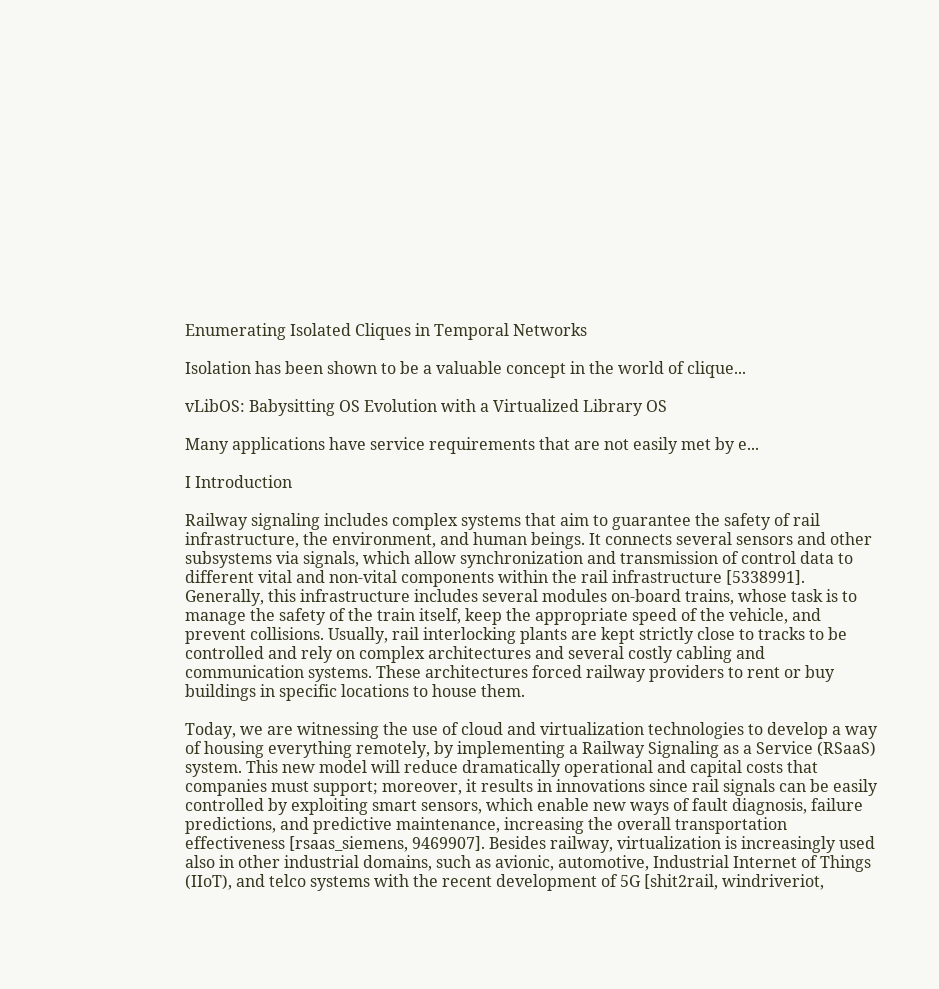Enumerating Isolated Cliques in Temporal Networks

Isolation has been shown to be a valuable concept in the world of clique...

vLibOS: Babysitting OS Evolution with a Virtualized Library OS

Many applications have service requirements that are not easily met by e...

I Introduction

Railway signaling includes complex systems that aim to guarantee the safety of rail infrastructure, the environment, and human beings. It connects several sensors and other subsystems via signals, which allow synchronization and transmission of control data to different vital and non-vital components within the rail infrastructure [5338991]. Generally, this infrastructure includes several modules on-board trains, whose task is to manage the safety of the train itself, keep the appropriate speed of the vehicle, and prevent collisions. Usually, rail interlocking plants are kept strictly close to tracks to be controlled and rely on complex architectures and several costly cabling and communication systems. These architectures forced railway providers to rent or buy buildings in specific locations to house them.

Today, we are witnessing the use of cloud and virtualization technologies to develop a way of housing everything remotely, by implementing a Railway Signaling as a Service (RSaaS) system. This new model will reduce dramatically operational and capital costs that companies must support; moreover, it results in innovations since rail signals can be easily controlled by exploiting smart sensors, which enable new ways of fault diagnosis, failure predictions, and predictive maintenance, increasing the overall transportation effectiveness [rsaas_siemens, 9469907]. Besides railway, virtualization is increasingly used also in other industrial domains, such as avionic, automotive, Industrial Internet of Things (IIoT), and telco systems with the recent development of 5G [shit2rail, windriveriot,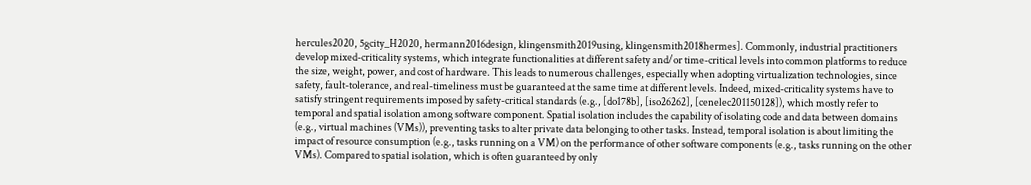hercules2020, 5gcity_H2020, hermann2016design, klingensmith2019using, klingensmith2018hermes]. Commonly, industrial practitioners develop mixed-criticality systems, which integrate functionalities at different safety and/or time-critical levels into common platforms to reduce the size, weight, power, and cost of hardware. This leads to numerous challenges, especially when adopting virtualization technologies, since safety, fault-tolerance, and real-timeliness must be guaranteed at the same time at different levels. Indeed, mixed-criticality systems have to satisfy stringent requirements imposed by safety-critical standards (e.g., [do178b], [iso26262], [cenelec201150128]), which mostly refer to temporal and spatial isolation among software component. Spatial isolation includes the capability of isolating code and data between domains (e.g., virtual machines (VMs)), preventing tasks to alter private data belonging to other tasks. Instead, temporal isolation is about limiting the impact of resource consumption (e.g., tasks running on a VM) on the performance of other software components (e.g., tasks running on the other VMs). Compared to spatial isolation, which is often guaranteed by only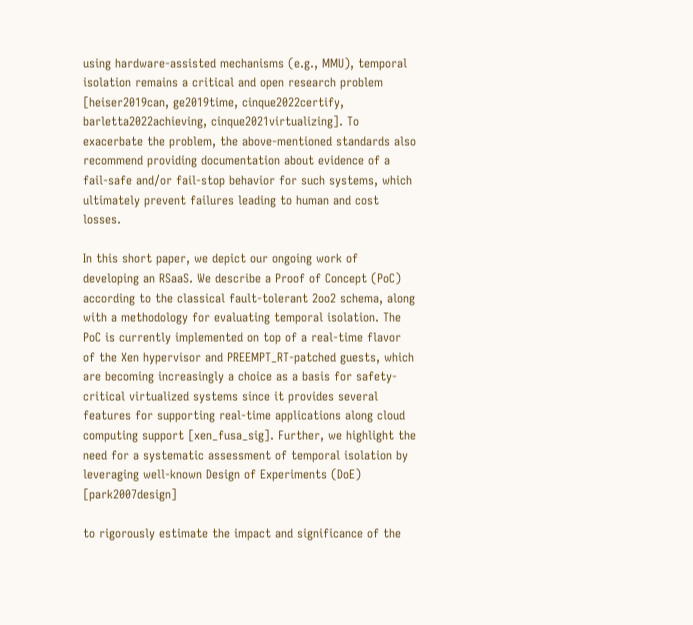using hardware-assisted mechanisms (e.g., MMU), temporal isolation remains a critical and open research problem [heiser2019can, ge2019time, cinque2022certify, barletta2022achieving, cinque2021virtualizing]. To exacerbate the problem, the above-mentioned standards also recommend providing documentation about evidence of a fail-safe and/or fail-stop behavior for such systems, which ultimately prevent failures leading to human and cost losses.

In this short paper, we depict our ongoing work of developing an RSaaS. We describe a Proof of Concept (PoC) according to the classical fault-tolerant 2oo2 schema, along with a methodology for evaluating temporal isolation. The PoC is currently implemented on top of a real-time flavor of the Xen hypervisor and PREEMPT_RT-patched guests, which are becoming increasingly a choice as a basis for safety-critical virtualized systems since it provides several features for supporting real-time applications along cloud computing support [xen_fusa_sig]. Further, we highlight the need for a systematic assessment of temporal isolation by leveraging well-known Design of Experiments (DoE) [park2007design]

to rigorously estimate the impact and significance of the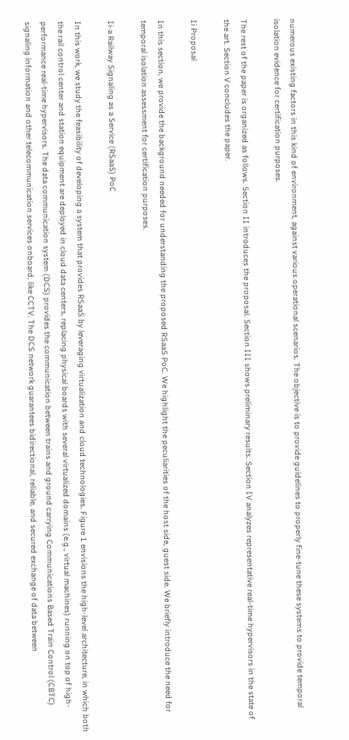numerous existing factors in this kind of environment, against various operational scenarios. The objective is to provide guidelines to properly fine-tune these systems to provide temporal isolation evidence for certification purposes.

The rest of the paper is organized as follows. Section II introduces the proposal. Section III shows preliminary results. Section IV analyzes representative real-time hypervisors in the state of the art. Section V concludes the paper.

Ii Proposal

In this section, we provide the background needed for understanding the proposed RSaaS PoC. We highlight the peculiarities of the host side, guest side. We briefly introduce the need for temporal isolation assessment for certification purposes.

Ii-a Railway Signaling as a Service (RSaaS) PoC

In this work, we study the feasibility of developing a system that provides RSaaS by leveraging virtualization and cloud technologies. Figure 1 envisions the high-level architecture, in which both the rail control center and station equipment are deployed in cloud data centers, replacing physical boards with several virtualized domains (e.g., virtual machines) running on top of high-performance real-time hypervisors. The data communication system (DCS) provides the communication between trains and ground carrying Communications Based Train Control (CBTC) signaling information and other telecommunication services onboard, like CCTV. The DCS network guarantees bidirectional, reliable, and secured exchange of data between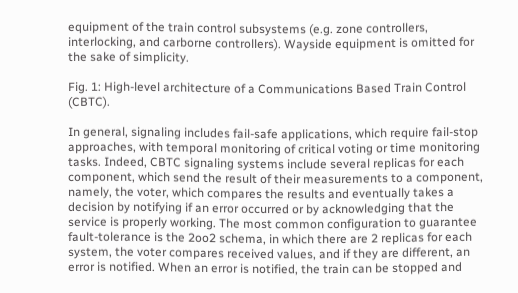equipment of the train control subsystems (e.g. zone controllers, interlocking, and carborne controllers). Wayside equipment is omitted for the sake of simplicity.

Fig. 1: High-level architecture of a Communications Based Train Control (CBTC).

In general, signaling includes fail-safe applications, which require fail-stop approaches, with temporal monitoring of critical voting or time monitoring tasks. Indeed, CBTC signaling systems include several replicas for each component, which send the result of their measurements to a component, namely, the voter, which compares the results and eventually takes a decision by notifying if an error occurred or by acknowledging that the service is properly working. The most common configuration to guarantee fault-tolerance is the 2oo2 schema, in which there are 2 replicas for each system, the voter compares received values, and if they are different, an error is notified. When an error is notified, the train can be stopped and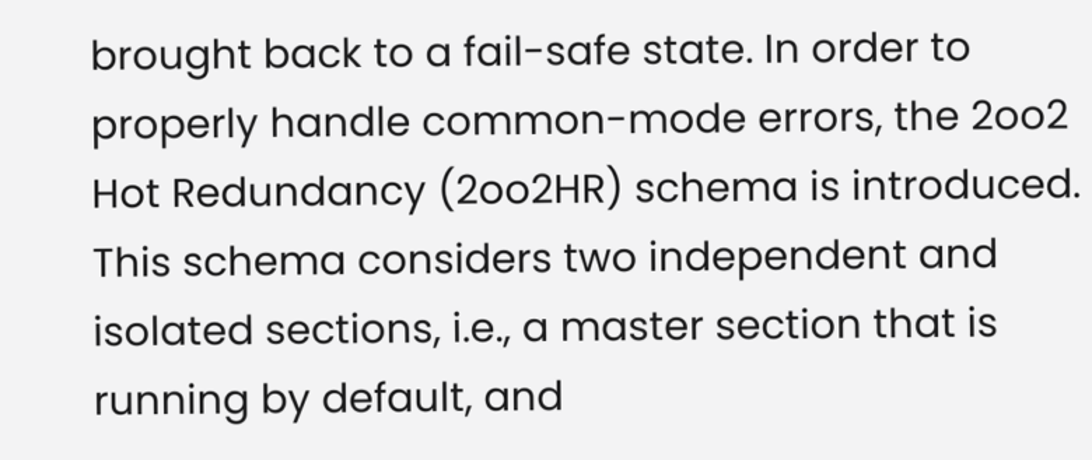brought back to a fail-safe state. In order to properly handle common-mode errors, the 2oo2 Hot Redundancy (2oo2HR) schema is introduced. This schema considers two independent and isolated sections, i.e., a master section that is running by default, and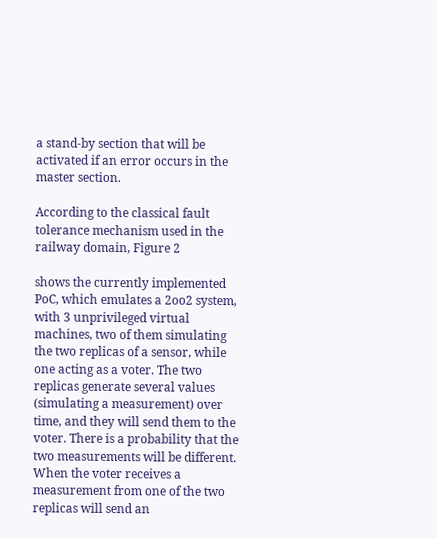a stand-by section that will be activated if an error occurs in the master section.

According to the classical fault tolerance mechanism used in the railway domain, Figure 2

shows the currently implemented PoC, which emulates a 2oo2 system, with 3 unprivileged virtual machines, two of them simulating the two replicas of a sensor, while one acting as a voter. The two replicas generate several values (simulating a measurement) over time, and they will send them to the voter. There is a probability that the two measurements will be different. When the voter receives a measurement from one of the two replicas will send an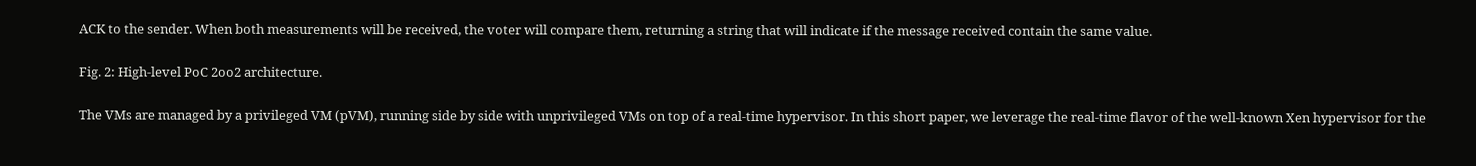ACK to the sender. When both measurements will be received, the voter will compare them, returning a string that will indicate if the message received contain the same value.

Fig. 2: High-level PoC 2oo2 architecture.

The VMs are managed by a privileged VM (pVM), running side by side with unprivileged VMs on top of a real-time hypervisor. In this short paper, we leverage the real-time flavor of the well-known Xen hypervisor for the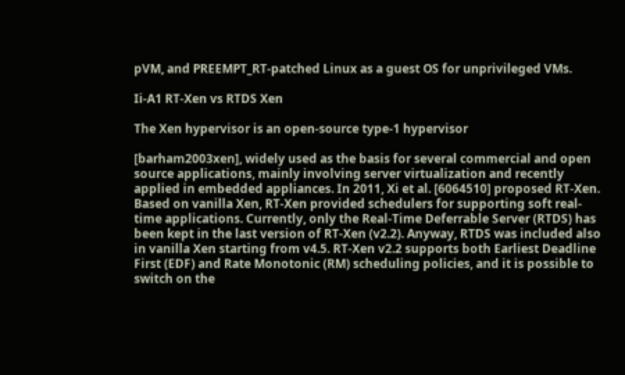pVM, and PREEMPT_RT-patched Linux as a guest OS for unprivileged VMs.

Ii-A1 RT-Xen vs RTDS Xen

The Xen hypervisor is an open-source type-1 hypervisor

[barham2003xen], widely used as the basis for several commercial and open source applications, mainly involving server virtualization and recently applied in embedded appliances. In 2011, Xi et al. [6064510] proposed RT-Xen. Based on vanilla Xen, RT-Xen provided schedulers for supporting soft real-time applications. Currently, only the Real-Time Deferrable Server (RTDS) has been kept in the last version of RT-Xen (v2.2). Anyway, RTDS was included also in vanilla Xen starting from v4.5. RT-Xen v2.2 supports both Earliest Deadline First (EDF) and Rate Monotonic (RM) scheduling policies, and it is possible to switch on the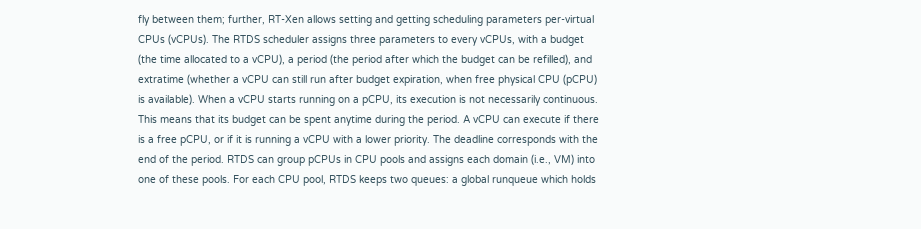fly between them; further, RT-Xen allows setting and getting scheduling parameters per-virtual CPUs (vCPUs). The RTDS scheduler assigns three parameters to every vCPUs, with a budget (the time allocated to a vCPU), a period (the period after which the budget can be refilled), and extratime (whether a vCPU can still run after budget expiration, when free physical CPU (pCPU) is available). When a vCPU starts running on a pCPU, its execution is not necessarily continuous. This means that its budget can be spent anytime during the period. A vCPU can execute if there is a free pCPU, or if it is running a vCPU with a lower priority. The deadline corresponds with the end of the period. RTDS can group pCPUs in CPU pools and assigns each domain (i.e., VM) into one of these pools. For each CPU pool, RTDS keeps two queues: a global runqueue which holds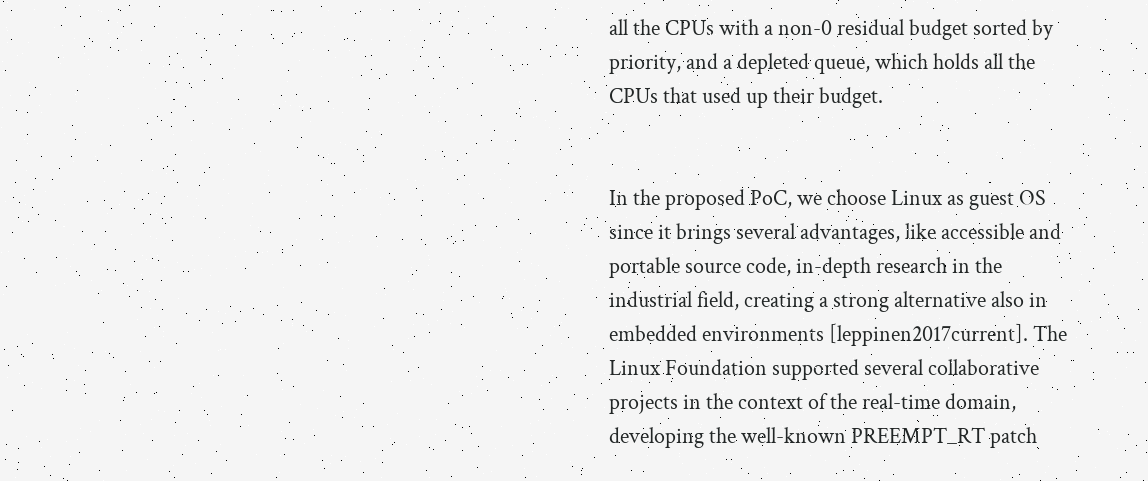all the CPUs with a non-0 residual budget sorted by priority, and a depleted queue, which holds all the CPUs that used up their budget.


In the proposed PoC, we choose Linux as guest OS since it brings several advantages, like accessible and portable source code, in-depth research in the industrial field, creating a strong alternative also in embedded environments [leppinen2017current]. The Linux Foundation supported several collaborative projects in the context of the real-time domain, developing the well-known PREEMPT_RT patch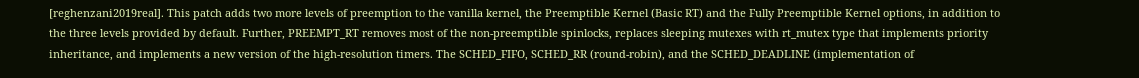[reghenzani2019real]. This patch adds two more levels of preemption to the vanilla kernel, the Preemptible Kernel (Basic RT) and the Fully Preemptible Kernel options, in addition to the three levels provided by default. Further, PREEMPT_RT removes most of the non-preemptible spinlocks, replaces sleeping mutexes with rt_mutex type that implements priority inheritance, and implements a new version of the high-resolution timers. The SCHED_FIFO, SCHED_RR (round-robin), and the SCHED_DEADLINE (implementation of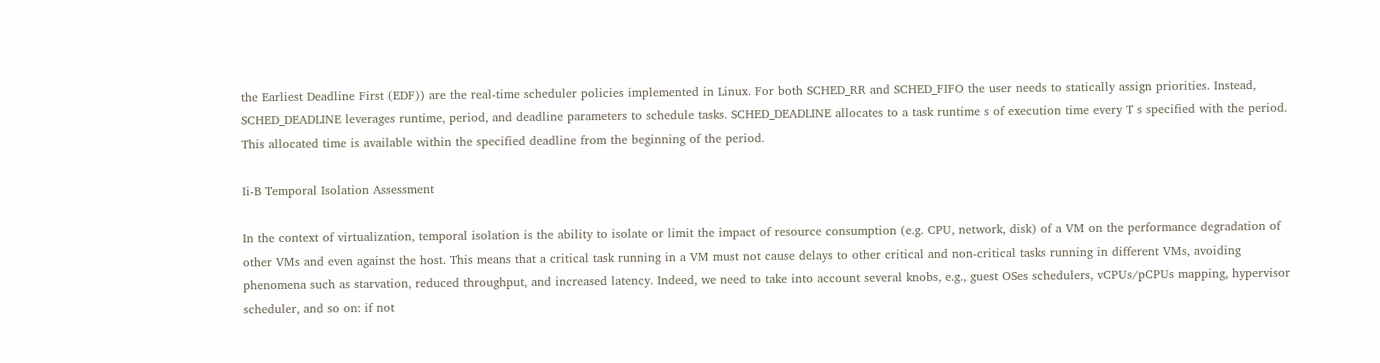the Earliest Deadline First (EDF)) are the real-time scheduler policies implemented in Linux. For both SCHED_RR and SCHED_FIFO the user needs to statically assign priorities. Instead, SCHED_DEADLINE leverages runtime, period, and deadline parameters to schedule tasks. SCHED_DEADLINE allocates to a task runtime s of execution time every T s specified with the period. This allocated time is available within the specified deadline from the beginning of the period.

Ii-B Temporal Isolation Assessment

In the context of virtualization, temporal isolation is the ability to isolate or limit the impact of resource consumption (e.g. CPU, network, disk) of a VM on the performance degradation of other VMs and even against the host. This means that a critical task running in a VM must not cause delays to other critical and non-critical tasks running in different VMs, avoiding phenomena such as starvation, reduced throughput, and increased latency. Indeed, we need to take into account several knobs, e.g., guest OSes schedulers, vCPUs/pCPUs mapping, hypervisor scheduler, and so on: if not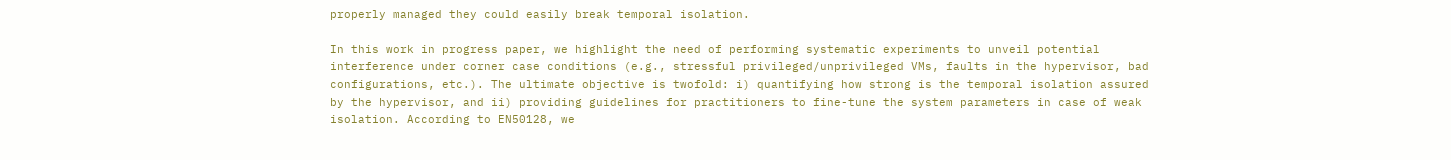properly managed they could easily break temporal isolation.

In this work in progress paper, we highlight the need of performing systematic experiments to unveil potential interference under corner case conditions (e.g., stressful privileged/unprivileged VMs, faults in the hypervisor, bad configurations, etc.). The ultimate objective is twofold: i) quantifying how strong is the temporal isolation assured by the hypervisor, and ii) providing guidelines for practitioners to fine-tune the system parameters in case of weak isolation. According to EN50128, we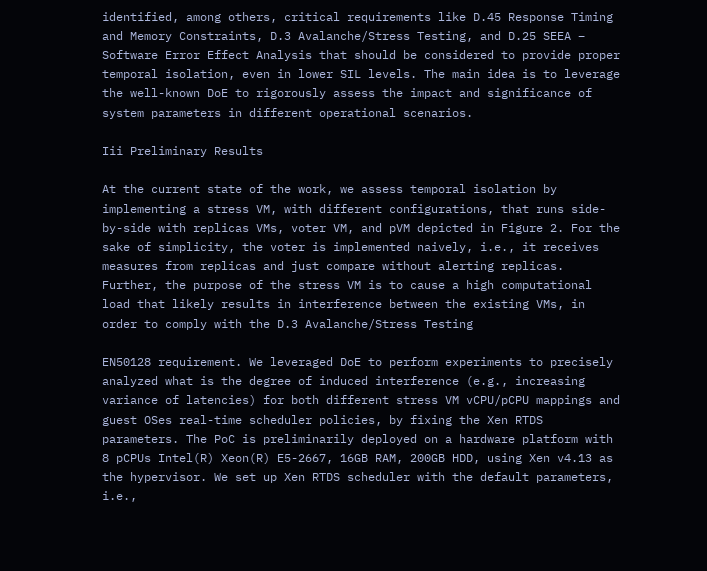identified, among others, critical requirements like D.45 Response Timing and Memory Constraints, D.3 Avalanche/Stress Testing, and D.25 SEEA – Software Error Effect Analysis that should be considered to provide proper temporal isolation, even in lower SIL levels. The main idea is to leverage the well-known DoE to rigorously assess the impact and significance of system parameters in different operational scenarios.

Iii Preliminary Results

At the current state of the work, we assess temporal isolation by implementing a stress VM, with different configurations, that runs side-by-side with replicas VMs, voter VM, and pVM depicted in Figure 2. For the sake of simplicity, the voter is implemented naively, i.e., it receives measures from replicas and just compare without alerting replicas. Further, the purpose of the stress VM is to cause a high computational load that likely results in interference between the existing VMs, in order to comply with the D.3 Avalanche/Stress Testing

EN50128 requirement. We leveraged DoE to perform experiments to precisely analyzed what is the degree of induced interference (e.g., increasing variance of latencies) for both different stress VM vCPU/pCPU mappings and guest OSes real-time scheduler policies, by fixing the Xen RTDS parameters. The PoC is preliminarily deployed on a hardware platform with 8 pCPUs Intel(R) Xeon(R) E5-2667, 16GB RAM, 200GB HDD, using Xen v4.13 as the hypervisor. We set up Xen RTDS scheduler with the default parameters, i.e.,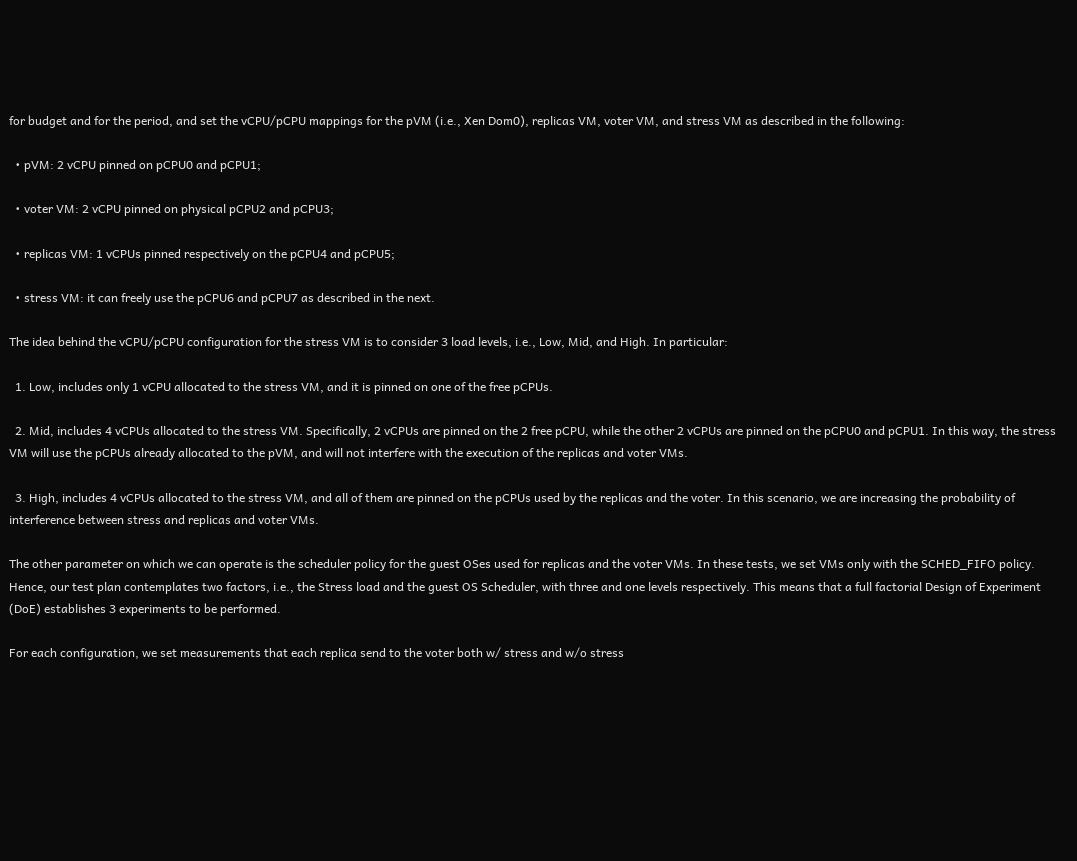for budget and for the period, and set the vCPU/pCPU mappings for the pVM (i.e., Xen Dom0), replicas VM, voter VM, and stress VM as described in the following:

  • pVM: 2 vCPU pinned on pCPU0 and pCPU1;

  • voter VM: 2 vCPU pinned on physical pCPU2 and pCPU3;

  • replicas VM: 1 vCPUs pinned respectively on the pCPU4 and pCPU5;

  • stress VM: it can freely use the pCPU6 and pCPU7 as described in the next.

The idea behind the vCPU/pCPU configuration for the stress VM is to consider 3 load levels, i.e., Low, Mid, and High. In particular:

  1. Low, includes only 1 vCPU allocated to the stress VM, and it is pinned on one of the free pCPUs.

  2. Mid, includes 4 vCPUs allocated to the stress VM. Specifically, 2 vCPUs are pinned on the 2 free pCPU, while the other 2 vCPUs are pinned on the pCPU0 and pCPU1. In this way, the stress VM will use the pCPUs already allocated to the pVM, and will not interfere with the execution of the replicas and voter VMs.

  3. High, includes 4 vCPUs allocated to the stress VM, and all of them are pinned on the pCPUs used by the replicas and the voter. In this scenario, we are increasing the probability of interference between stress and replicas and voter VMs.

The other parameter on which we can operate is the scheduler policy for the guest OSes used for replicas and the voter VMs. In these tests, we set VMs only with the SCHED_FIFO policy. Hence, our test plan contemplates two factors, i.e., the Stress load and the guest OS Scheduler, with three and one levels respectively. This means that a full factorial Design of Experiment (DoE) establishes 3 experiments to be performed.

For each configuration, we set measurements that each replica send to the voter both w/ stress and w/o stress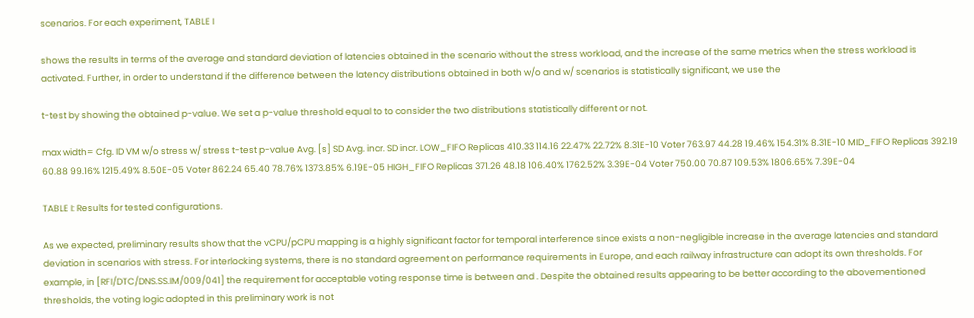scenarios. For each experiment, TABLE I

shows the results in terms of the average and standard deviation of latencies obtained in the scenario without the stress workload, and the increase of the same metrics when the stress workload is activated. Further, in order to understand if the difference between the latency distributions obtained in both w/o and w/ scenarios is statistically significant, we use the

t-test by showing the obtained p-value. We set a p-value threshold equal to to consider the two distributions statistically different or not.

max width= Cfg. ID VM w/o stress w/ stress t-test p-value Avg. [s] SD Avg. incr. SD incr. LOW_FIFO Replicas 410.33 114.16 22.47% 22.72% 8.31E-10 Voter 763.97 44.28 19.46% 154.31% 8.31E-10 MID_FIFO Replicas 392.19 60.88 99.16% 1215.49% 8.50E-05 Voter 862.24 65.40 78.76% 1373.85% 6.19E-05 HIGH_FIFO Replicas 371.26 48.18 106.40% 1762.52% 3.39E-04 Voter 750.00 70.87 109.53% 1806.65% 7.39E-04

TABLE I: Results for tested configurations.

As we expected, preliminary results show that the vCPU/pCPU mapping is a highly significant factor for temporal interference since exists a non-negligible increase in the average latencies and standard deviation in scenarios with stress. For interlocking systems, there is no standard agreement on performance requirements in Europe, and each railway infrastructure can adopt its own thresholds. For example, in [RFI/DTC/DNS.SS.IM/009/041] the requirement for acceptable voting response time is between and . Despite the obtained results appearing to be better according to the abovementioned thresholds, the voting logic adopted in this preliminary work is not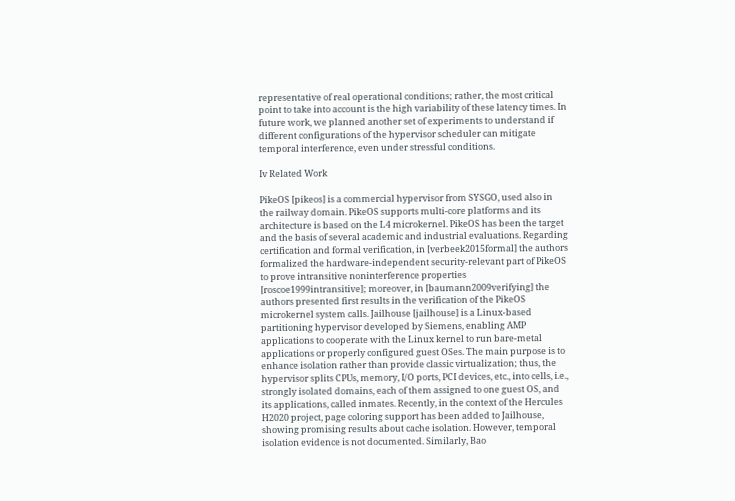representative of real operational conditions; rather, the most critical point to take into account is the high variability of these latency times. In future work, we planned another set of experiments to understand if different configurations of the hypervisor scheduler can mitigate temporal interference, even under stressful conditions.

Iv Related Work

PikeOS [pikeos] is a commercial hypervisor from SYSGO, used also in the railway domain. PikeOS supports multi-core platforms and its architecture is based on the L4 microkernel. PikeOS has been the target and the basis of several academic and industrial evaluations. Regarding certification and formal verification, in [verbeek2015formal] the authors formalized the hardware-independent security-relevant part of PikeOS to prove intransitive noninterference properties [roscoe1999intransitive]; moreover, in [baumann2009verifying] the authors presented first results in the verification of the PikeOS microkernel system calls. Jailhouse [jailhouse] is a Linux-based partitioning hypervisor developed by Siemens, enabling AMP applications to cooperate with the Linux kernel to run bare-metal applications or properly configured guest OSes. The main purpose is to enhance isolation rather than provide classic virtualization; thus, the hypervisor splits CPUs, memory, I/O ports, PCI devices, etc., into cells, i.e., strongly isolated domains, each of them assigned to one guest OS, and its applications, called inmates. Recently, in the context of the Hercules H2020 project, page coloring support has been added to Jailhouse, showing promising results about cache isolation. However, temporal isolation evidence is not documented. Similarly, Bao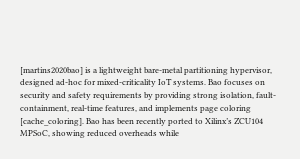[martins2020bao] is a lightweight bare-metal partitioning hypervisor, designed ad-hoc for mixed-criticality IoT systems. Bao focuses on security and safety requirements by providing strong isolation, fault-containment, real-time features, and implements page coloring [cache_coloring]. Bao has been recently ported to Xilinx’s ZCU104 MPSoC, showing reduced overheads while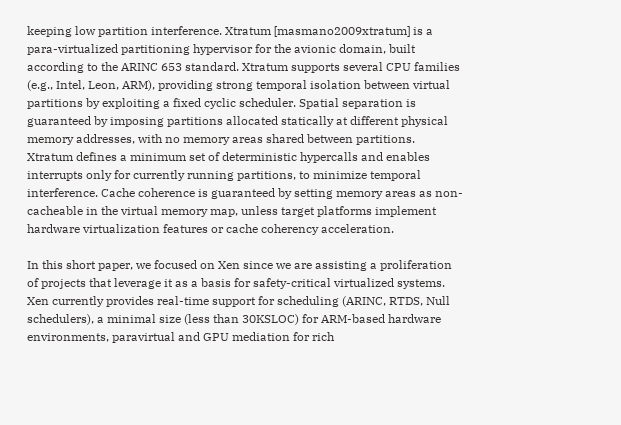keeping low partition interference. Xtratum [masmano2009xtratum] is a para-virtualized partitioning hypervisor for the avionic domain, built according to the ARINC 653 standard. Xtratum supports several CPU families (e.g., Intel, Leon, ARM), providing strong temporal isolation between virtual partitions by exploiting a fixed cyclic scheduler. Spatial separation is guaranteed by imposing partitions allocated statically at different physical memory addresses, with no memory areas shared between partitions. Xtratum defines a minimum set of deterministic hypercalls and enables interrupts only for currently running partitions, to minimize temporal interference. Cache coherence is guaranteed by setting memory areas as non-cacheable in the virtual memory map, unless target platforms implement hardware virtualization features or cache coherency acceleration.

In this short paper, we focused on Xen since we are assisting a proliferation of projects that leverage it as a basis for safety-critical virtualized systems. Xen currently provides real-time support for scheduling (ARINC, RTDS, Null schedulers), a minimal size (less than 30KSLOC) for ARM-based hardware environments, paravirtual and GPU mediation for rich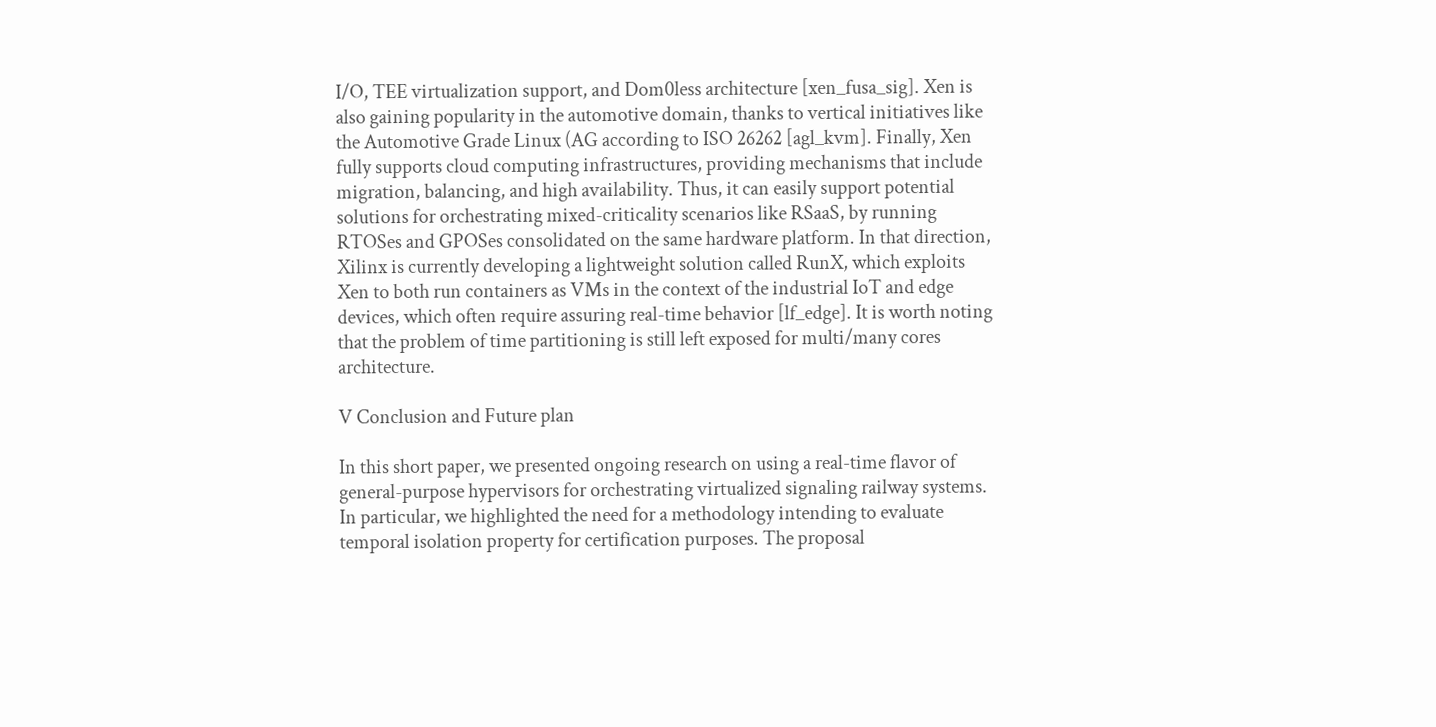I/O, TEE virtualization support, and Dom0less architecture [xen_fusa_sig]. Xen is also gaining popularity in the automotive domain, thanks to vertical initiatives like the Automotive Grade Linux (AG according to ISO 26262 [agl_kvm]. Finally, Xen fully supports cloud computing infrastructures, providing mechanisms that include migration, balancing, and high availability. Thus, it can easily support potential solutions for orchestrating mixed-criticality scenarios like RSaaS, by running RTOSes and GPOSes consolidated on the same hardware platform. In that direction, Xilinx is currently developing a lightweight solution called RunX, which exploits Xen to both run containers as VMs in the context of the industrial IoT and edge devices, which often require assuring real-time behavior [lf_edge]. It is worth noting that the problem of time partitioning is still left exposed for multi/many cores architecture.

V Conclusion and Future plan

In this short paper, we presented ongoing research on using a real-time flavor of general-purpose hypervisors for orchestrating virtualized signaling railway systems. In particular, we highlighted the need for a methodology intending to evaluate temporal isolation property for certification purposes. The proposal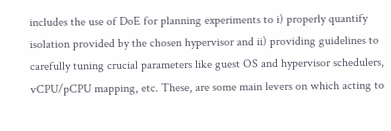includes the use of DoE for planning experiments to i) properly quantify isolation provided by the chosen hypervisor and ii) providing guidelines to carefully tuning crucial parameters like guest OS and hypervisor schedulers, vCPU/pCPU mapping, etc. These, are some main levers on which acting to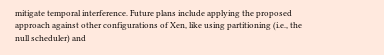mitigate temporal interference. Future plans include applying the proposed approach against other configurations of Xen, like using partitioning (i.e., the null scheduler) and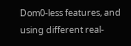Dom0-less features, and using different real-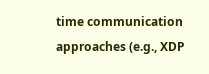time communication approaches (e.g., XDP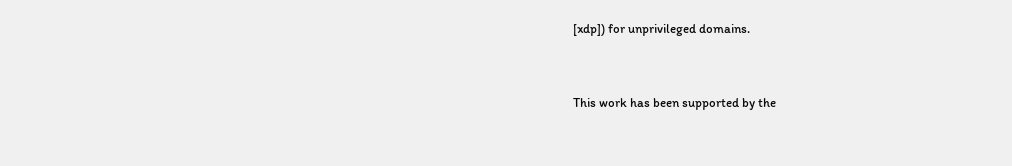[xdp]) for unprivileged domains.


This work has been supported by the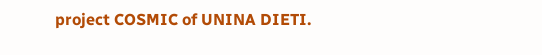project COSMIC of UNINA DIETI.